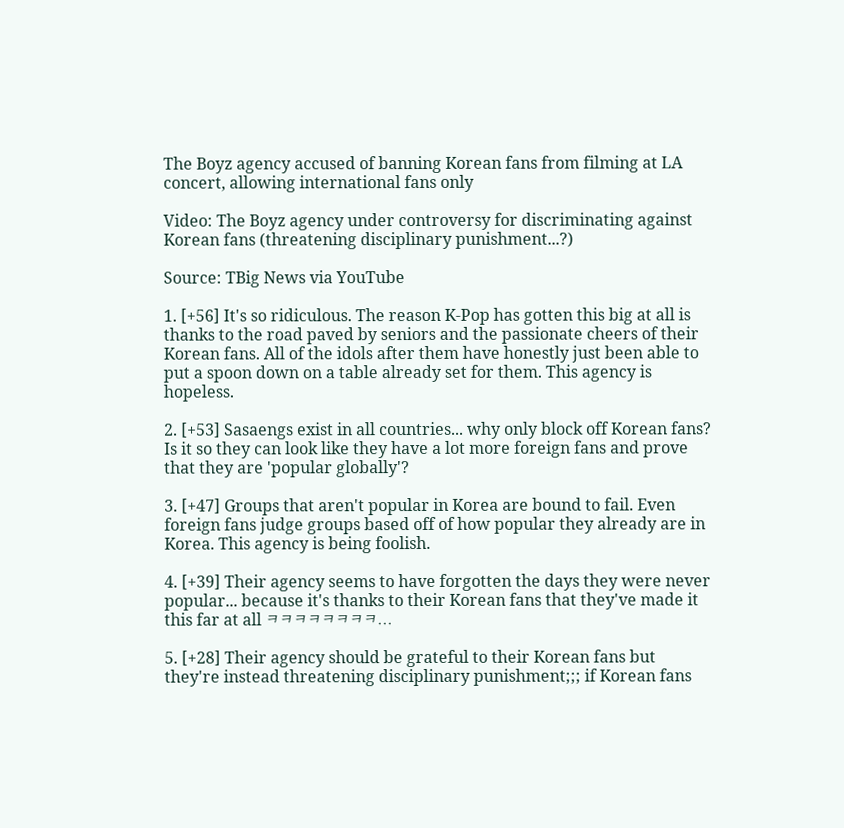The Boyz agency accused of banning Korean fans from filming at LA concert, allowing international fans only

Video: The Boyz agency under controversy for discriminating against Korean fans (threatening disciplinary punishment...?)

Source: TBig News via YouTube

1. [+56] It's so ridiculous. The reason K-Pop has gotten this big at all is thanks to the road paved by seniors and the passionate cheers of their Korean fans. All of the idols after them have honestly just been able to put a spoon down on a table already set for them. This agency is hopeless.

2. [+53] Sasaengs exist in all countries... why only block off Korean fans? Is it so they can look like they have a lot more foreign fans and prove that they are 'popular globally'?

3. [+47] Groups that aren't popular in Korea are bound to fail. Even foreign fans judge groups based off of how popular they already are in Korea. This agency is being foolish.

4. [+39] Their agency seems to have forgotten the days they were never popular... because it's thanks to their Korean fans that they've made it this far at all ㅋㅋㅋㅋㅋㅋㅋㅋ...

5. [+28] Their agency should be grateful to their Korean fans but they're instead threatening disciplinary punishment;;; if Korean fans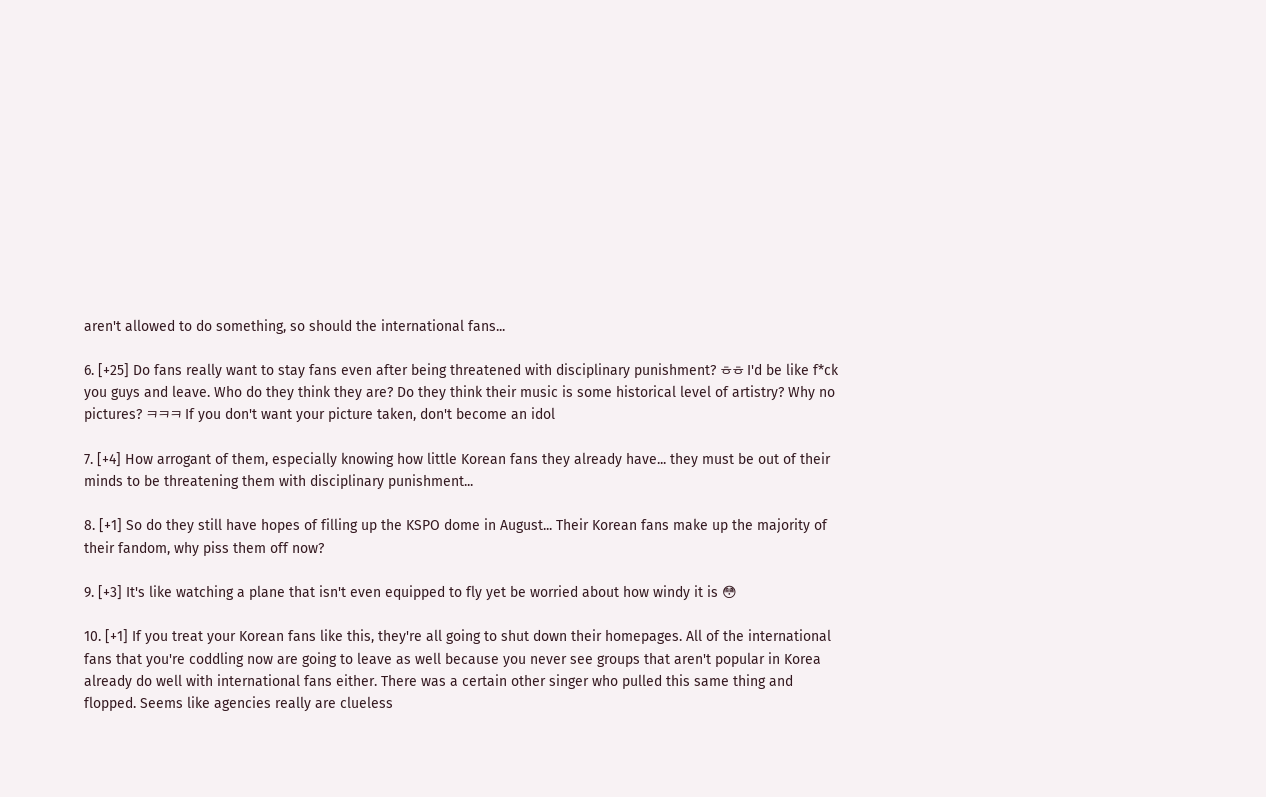aren't allowed to do something, so should the international fans...

6. [+25] Do fans really want to stay fans even after being threatened with disciplinary punishment? ㅎㅎ I'd be like f*ck you guys and leave. Who do they think they are? Do they think their music is some historical level of artistry? Why no pictures? ㅋㅋㅋ If you don't want your picture taken, don't become an idol

7. [+4] How arrogant of them, especially knowing how little Korean fans they already have... they must be out of their minds to be threatening them with disciplinary punishment...

8. [+1] So do they still have hopes of filling up the KSPO dome in August... Their Korean fans make up the majority of their fandom, why piss them off now?

9. [+3] It's like watching a plane that isn't even equipped to fly yet be worried about how windy it is 😳

10. [+1] If you treat your Korean fans like this, they're all going to shut down their homepages. All of the international fans that you're coddling now are going to leave as well because you never see groups that aren't popular in Korea already do well with international fans either. There was a certain other singer who pulled this same thing and flopped. Seems like agencies really are clueless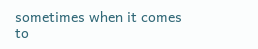sometimes when it comes to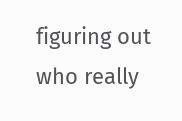figuring out who really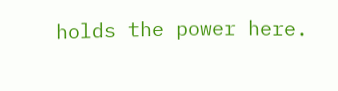holds the power here.